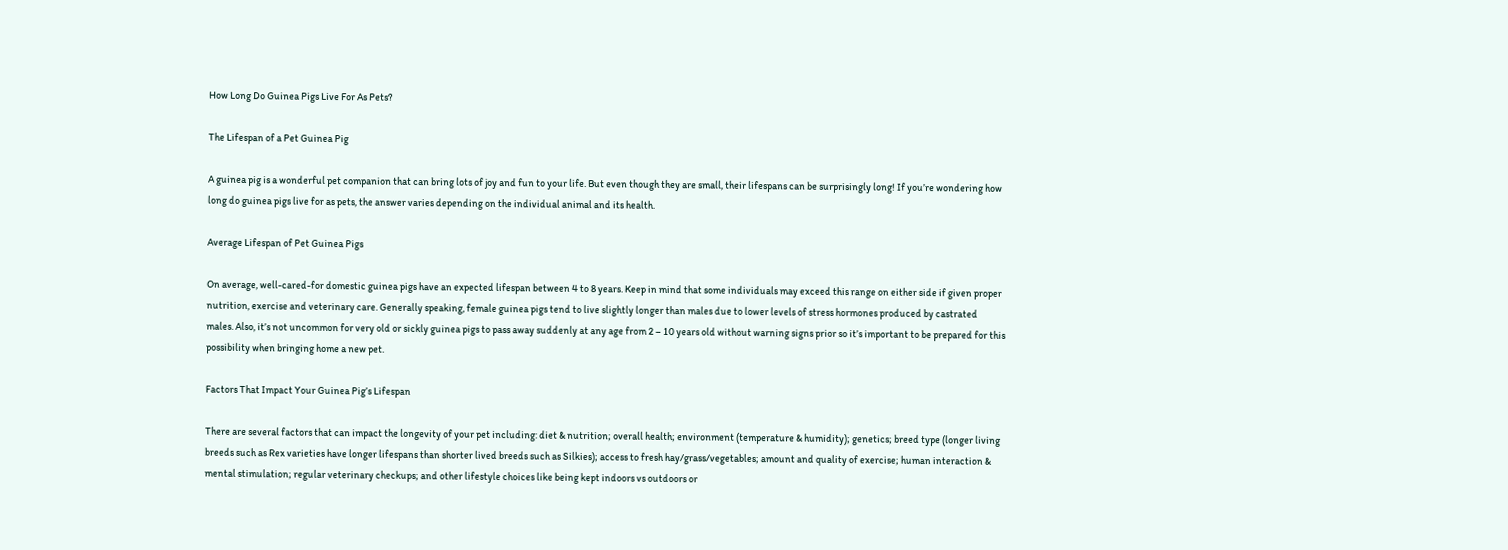How Long Do Guinea Pigs Live For As Pets?

The Lifespan of a Pet Guinea Pig

A guinea pig is a wonderful pet companion that can bring lots of joy and fun to your life. But even though they are small, their lifespans can be surprisingly long! If you’re wondering how long do guinea pigs live for as pets, the answer varies depending on the individual animal and its health.

Average Lifespan of Pet Guinea Pigs

On average, well-cared-for domestic guinea pigs have an expected lifespan between 4 to 8 years. Keep in mind that some individuals may exceed this range on either side if given proper nutrition, exercise and veterinary care. Generally speaking, female guinea pigs tend to live slightly longer than males due to lower levels of stress hormones produced by castrated males. Also, it’s not uncommon for very old or sickly guinea pigs to pass away suddenly at any age from 2 – 10 years old without warning signs prior so it’s important to be prepared for this possibility when bringing home a new pet.

Factors That Impact Your Guinea Pig’s Lifespan

There are several factors that can impact the longevity of your pet including: diet & nutrition; overall health; environment (temperature & humidity); genetics; breed type (longer living breeds such as Rex varieties have longer lifespans than shorter lived breeds such as Silkies); access to fresh hay/grass/vegetables; amount and quality of exercise; human interaction & mental stimulation; regular veterinary checkups; and other lifestyle choices like being kept indoors vs outdoors or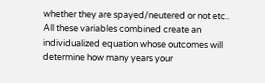whether they are spayed/neutered or not etc.. All these variables combined create an individualized equation whose outcomes will determine how many years your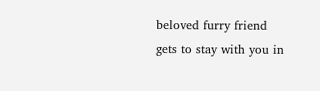beloved furry friend gets to stay with you in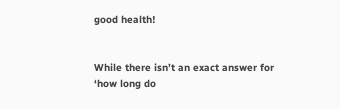good health!


While there isn’t an exact answer for ‘how long do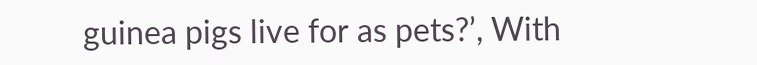guinea pigs live for as pets?’, With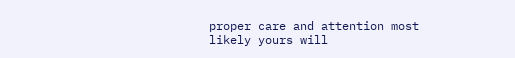proper care and attention most likely yours will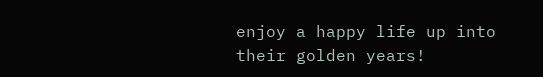enjoy a happy life up into their golden years!